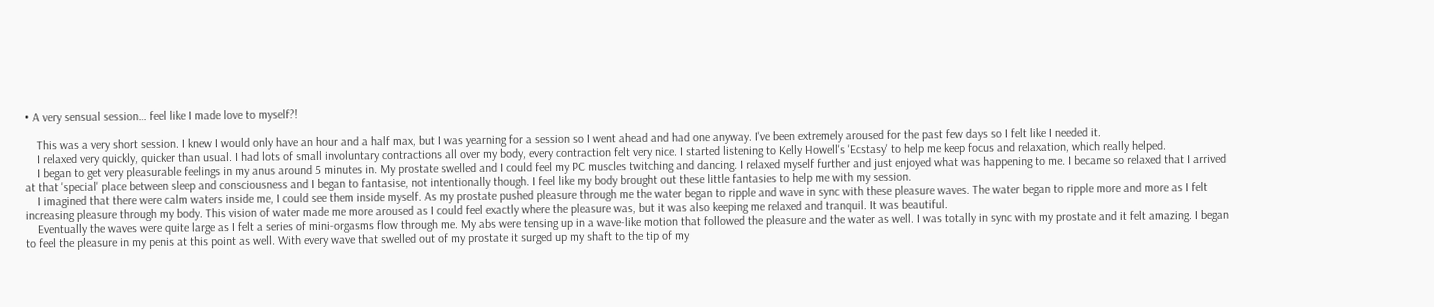• A very sensual session… feel like I made love to myself?!

    This was a very short session. I knew I would only have an hour and a half max, but I was yearning for a session so I went ahead and had one anyway. I've been extremely aroused for the past few days so I felt like I needed it.
    I relaxed very quickly, quicker than usual. I had lots of small involuntary contractions all over my body, every contraction felt very nice. I started listening to Kelly Howell's 'Ecstasy' to help me keep focus and relaxation, which really helped.
    I began to get very pleasurable feelings in my anus around 5 minutes in. My prostate swelled and I could feel my PC muscles twitching and dancing. I relaxed myself further and just enjoyed what was happening to me. I became so relaxed that I arrived at that 'special' place between sleep and consciousness and I began to fantasise, not intentionally though. I feel like my body brought out these little fantasies to help me with my session.
    I imagined that there were calm waters inside me, I could see them inside myself. As my prostate pushed pleasure through me the water began to ripple and wave in sync with these pleasure waves. The water began to ripple more and more as I felt increasing pleasure through my body. This vision of water made me more aroused as I could feel exactly where the pleasure was, but it was also keeping me relaxed and tranquil. It was beautiful.
    Eventually the waves were quite large as I felt a series of mini-orgasms flow through me. My abs were tensing up in a wave-like motion that followed the pleasure and the water as well. I was totally in sync with my prostate and it felt amazing. I began to feel the pleasure in my penis at this point as well. With every wave that swelled out of my prostate it surged up my shaft to the tip of my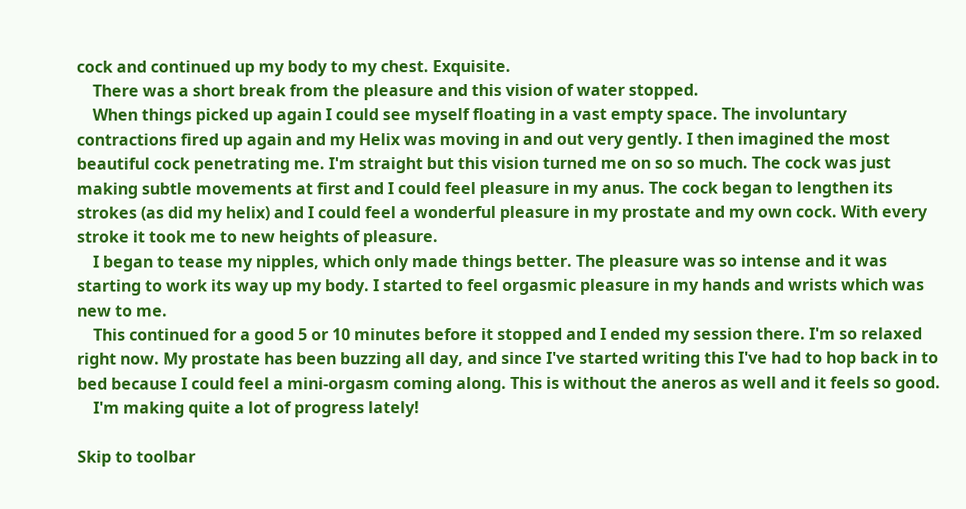cock and continued up my body to my chest. Exquisite.
    There was a short break from the pleasure and this vision of water stopped.
    When things picked up again I could see myself floating in a vast empty space. The involuntary contractions fired up again and my Helix was moving in and out very gently. I then imagined the most beautiful cock penetrating me. I'm straight but this vision turned me on so so much. The cock was just making subtle movements at first and I could feel pleasure in my anus. The cock began to lengthen its strokes (as did my helix) and I could feel a wonderful pleasure in my prostate and my own cock. With every stroke it took me to new heights of pleasure.
    I began to tease my nipples, which only made things better. The pleasure was so intense and it was starting to work its way up my body. I started to feel orgasmic pleasure in my hands and wrists which was new to me.
    This continued for a good 5 or 10 minutes before it stopped and I ended my session there. I'm so relaxed right now. My prostate has been buzzing all day, and since I've started writing this I've had to hop back in to bed because I could feel a mini-orgasm coming along. This is without the aneros as well and it feels so good.
    I'm making quite a lot of progress lately!

Skip to toolbar